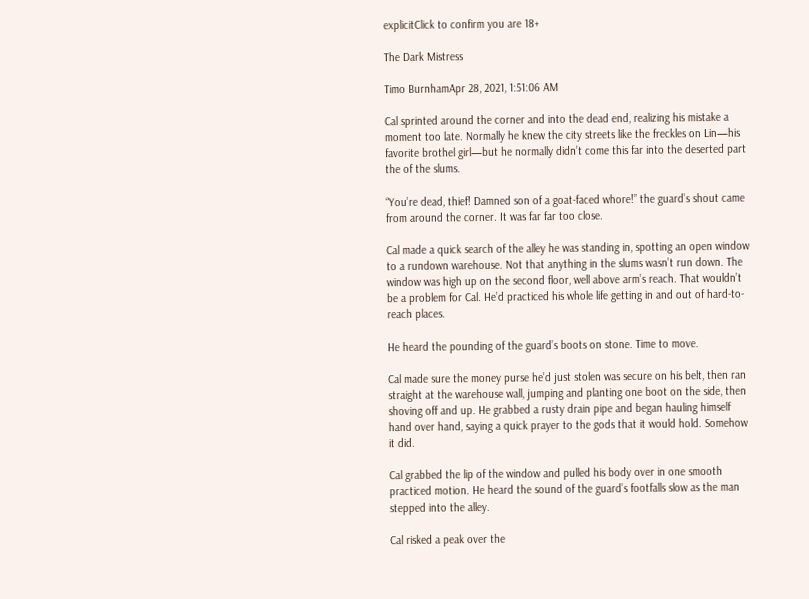explicitClick to confirm you are 18+

The Dark Mistress

Timo BurnhamApr 28, 2021, 1:51:06 AM

Cal sprinted around the corner and into the dead end, realizing his mistake a moment too late. Normally he knew the city streets like the freckles on Lin—his favorite brothel girl—but he normally didn’t come this far into the deserted part the of the slums.

“You’re dead, thief! Damned son of a goat-faced whore!” the guard’s shout came from around the corner. It was far far too close.

Cal made a quick search of the alley he was standing in, spotting an open window to a rundown warehouse. Not that anything in the slums wasn’t run down. The window was high up on the second floor, well above arm’s reach. That wouldn’t be a problem for Cal. He’d practiced his whole life getting in and out of hard-to-reach places.

He heard the pounding of the guard’s boots on stone. Time to move.

Cal made sure the money purse he’d just stolen was secure on his belt, then ran straight at the warehouse wall, jumping and planting one boot on the side, then shoving off and up. He grabbed a rusty drain pipe and began hauling himself hand over hand, saying a quick prayer to the gods that it would hold. Somehow it did.

Cal grabbed the lip of the window and pulled his body over in one smooth practiced motion. He heard the sound of the guard’s footfalls slow as the man stepped into the alley.

Cal risked a peak over the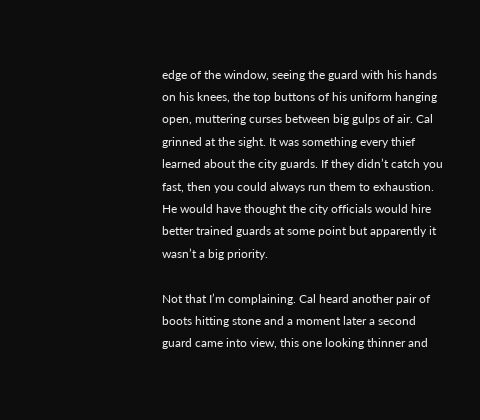edge of the window, seeing the guard with his hands on his knees, the top buttons of his uniform hanging open, muttering curses between big gulps of air. Cal grinned at the sight. It was something every thief learned about the city guards. If they didn’t catch you fast, then you could always run them to exhaustion. He would have thought the city officials would hire better trained guards at some point but apparently it wasn’t a big priority.

Not that I’m complaining. Cal heard another pair of boots hitting stone and a moment later a second guard came into view, this one looking thinner and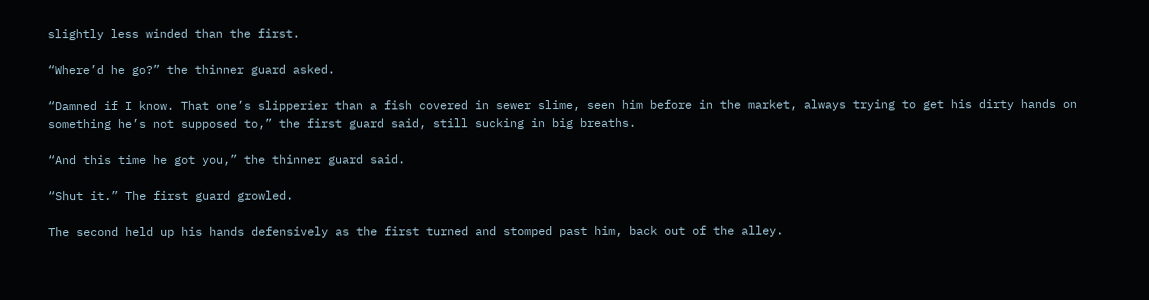slightly less winded than the first.

“Where’d he go?” the thinner guard asked.

“Damned if I know. That one’s slipperier than a fish covered in sewer slime, seen him before in the market, always trying to get his dirty hands on something he’s not supposed to,” the first guard said, still sucking in big breaths.

“And this time he got you,” the thinner guard said.

“Shut it.” The first guard growled.

The second held up his hands defensively as the first turned and stomped past him, back out of the alley.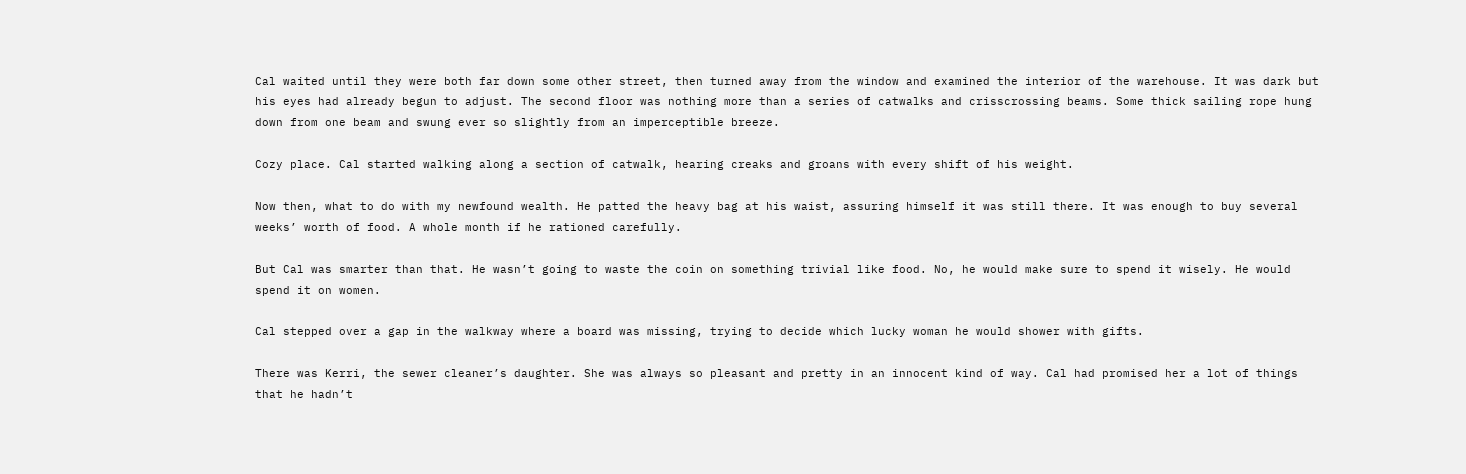Cal waited until they were both far down some other street, then turned away from the window and examined the interior of the warehouse. It was dark but his eyes had already begun to adjust. The second floor was nothing more than a series of catwalks and crisscrossing beams. Some thick sailing rope hung down from one beam and swung ever so slightly from an imperceptible breeze.

Cozy place. Cal started walking along a section of catwalk, hearing creaks and groans with every shift of his weight.

Now then, what to do with my newfound wealth. He patted the heavy bag at his waist, assuring himself it was still there. It was enough to buy several weeks’ worth of food. A whole month if he rationed carefully.

But Cal was smarter than that. He wasn’t going to waste the coin on something trivial like food. No, he would make sure to spend it wisely. He would spend it on women.

Cal stepped over a gap in the walkway where a board was missing, trying to decide which lucky woman he would shower with gifts.

There was Kerri, the sewer cleaner’s daughter. She was always so pleasant and pretty in an innocent kind of way. Cal had promised her a lot of things that he hadn’t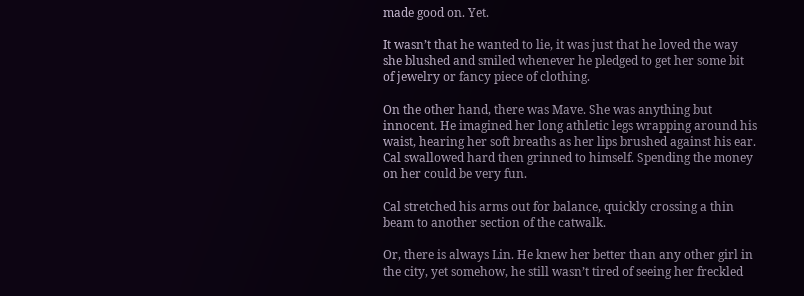made good on. Yet.

It wasn’t that he wanted to lie, it was just that he loved the way she blushed and smiled whenever he pledged to get her some bit of jewelry or fancy piece of clothing.

On the other hand, there was Mave. She was anything but innocent. He imagined her long athletic legs wrapping around his waist, hearing her soft breaths as her lips brushed against his ear. Cal swallowed hard then grinned to himself. Spending the money on her could be very fun.

Cal stretched his arms out for balance, quickly crossing a thin beam to another section of the catwalk.

Or, there is always Lin. He knew her better than any other girl in the city, yet somehow, he still wasn’t tired of seeing her freckled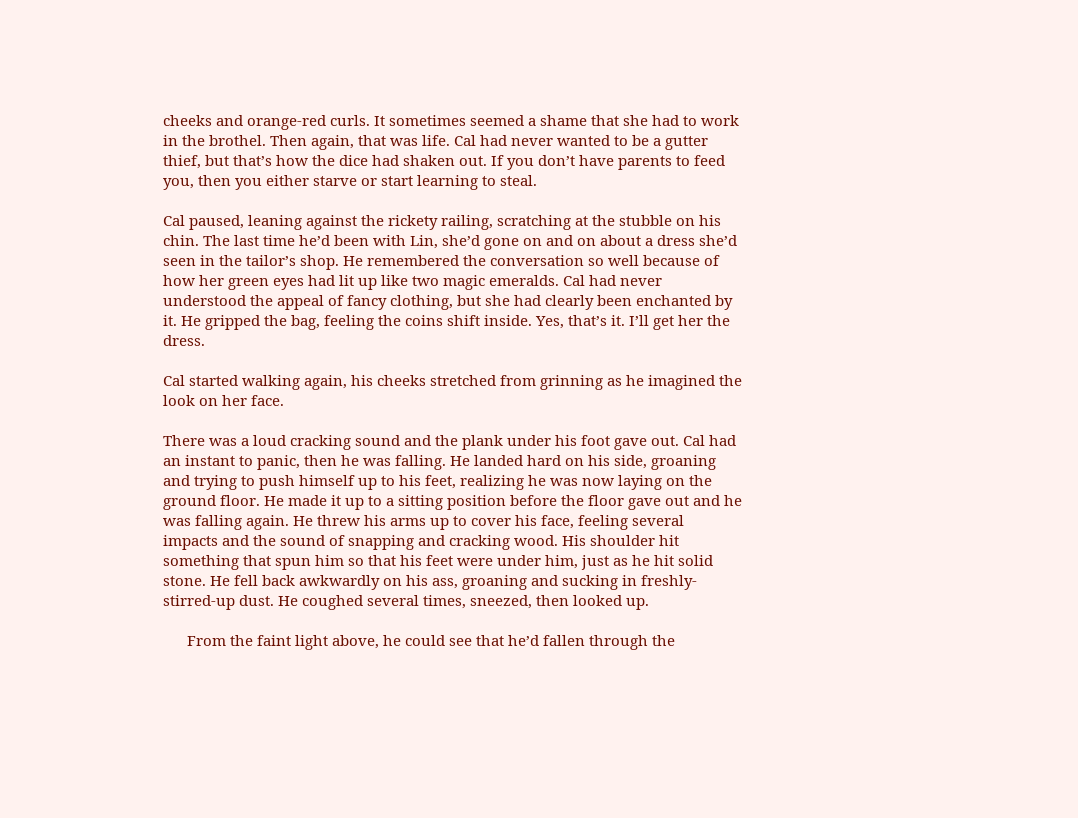cheeks and orange-red curls. It sometimes seemed a shame that she had to work in the brothel. Then again, that was life. Cal had never wanted to be a gutter thief, but that’s how the dice had shaken out. If you don’t have parents to feed you, then you either starve or start learning to steal.

Cal paused, leaning against the rickety railing, scratching at the stubble on his chin. The last time he’d been with Lin, she’d gone on and on about a dress she’d seen in the tailor’s shop. He remembered the conversation so well because of how her green eyes had lit up like two magic emeralds. Cal had never understood the appeal of fancy clothing, but she had clearly been enchanted by it. He gripped the bag, feeling the coins shift inside. Yes, that’s it. I’ll get her the dress.

Cal started walking again, his cheeks stretched from grinning as he imagined the look on her face.

There was a loud cracking sound and the plank under his foot gave out. Cal had an instant to panic, then he was falling. He landed hard on his side, groaning and trying to push himself up to his feet, realizing he was now laying on the ground floor. He made it up to a sitting position before the floor gave out and he was falling again. He threw his arms up to cover his face, feeling several impacts and the sound of snapping and cracking wood. His shoulder hit something that spun him so that his feet were under him, just as he hit solid stone. He fell back awkwardly on his ass, groaning and sucking in freshly-stirred-up dust. He coughed several times, sneezed, then looked up.

      From the faint light above, he could see that he’d fallen through the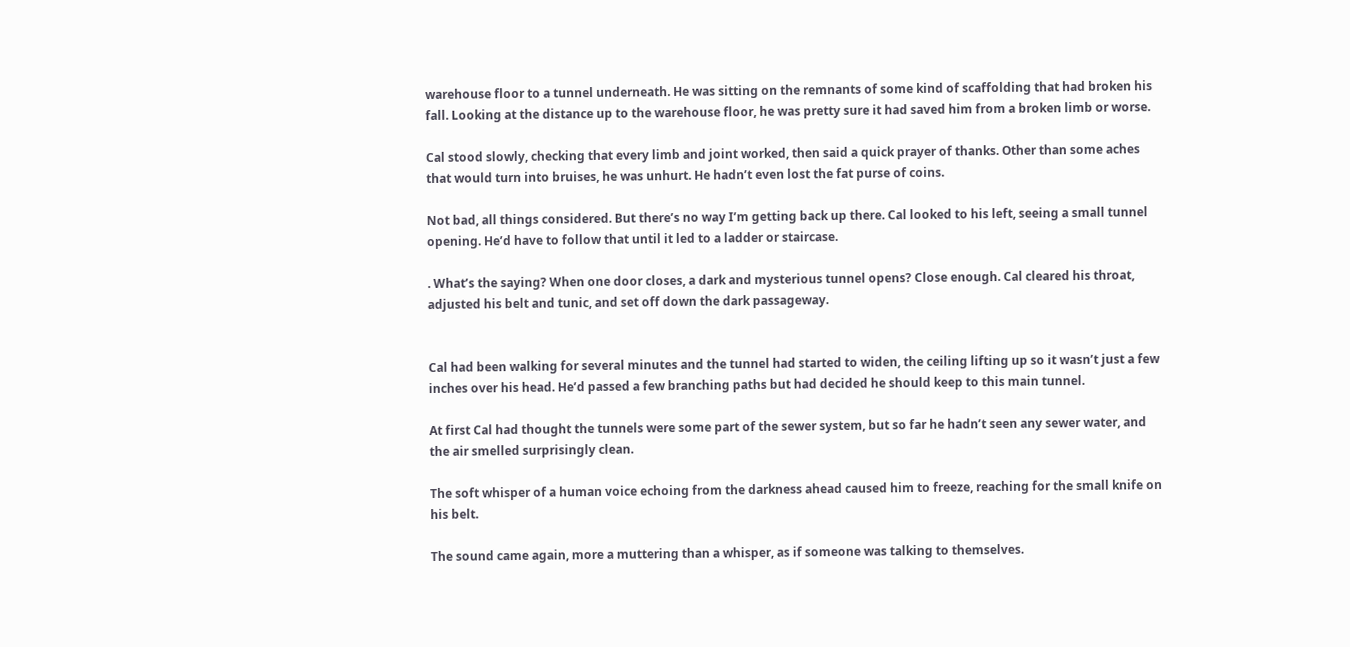warehouse floor to a tunnel underneath. He was sitting on the remnants of some kind of scaffolding that had broken his fall. Looking at the distance up to the warehouse floor, he was pretty sure it had saved him from a broken limb or worse.

Cal stood slowly, checking that every limb and joint worked, then said a quick prayer of thanks. Other than some aches that would turn into bruises, he was unhurt. He hadn’t even lost the fat purse of coins.

Not bad, all things considered. But there’s no way I’m getting back up there. Cal looked to his left, seeing a small tunnel opening. He’d have to follow that until it led to a ladder or staircase.

. What’s the saying? When one door closes, a dark and mysterious tunnel opens? Close enough. Cal cleared his throat, adjusted his belt and tunic, and set off down the dark passageway.


Cal had been walking for several minutes and the tunnel had started to widen, the ceiling lifting up so it wasn’t just a few inches over his head. He’d passed a few branching paths but had decided he should keep to this main tunnel.

At first Cal had thought the tunnels were some part of the sewer system, but so far he hadn’t seen any sewer water, and the air smelled surprisingly clean.

The soft whisper of a human voice echoing from the darkness ahead caused him to freeze, reaching for the small knife on his belt.

The sound came again, more a muttering than a whisper, as if someone was talking to themselves.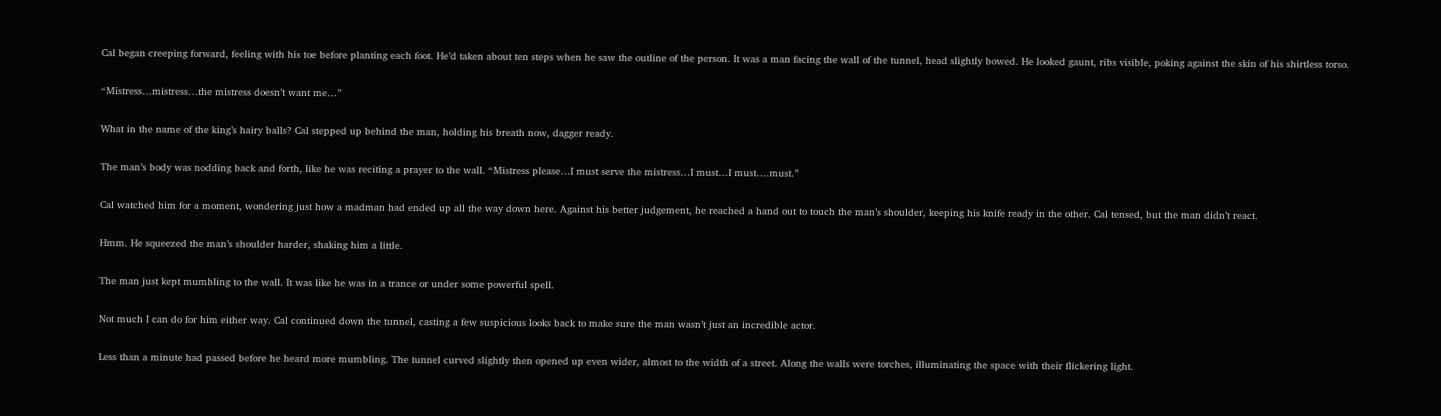Cal began creeping forward, feeling with his toe before planting each foot. He’d taken about ten steps when he saw the outline of the person. It was a man facing the wall of the tunnel, head slightly bowed. He looked gaunt, ribs visible, poking against the skin of his shirtless torso.

“Mistress…mistress…the mistress doesn’t want me…”

What in the name of the king’s hairy balls? Cal stepped up behind the man, holding his breath now, dagger ready.

The man’s body was nodding back and forth, like he was reciting a prayer to the wall. “Mistress please…I must serve the mistress…I must…I must….must.”

Cal watched him for a moment, wondering just how a madman had ended up all the way down here. Against his better judgement, he reached a hand out to touch the man’s shoulder, keeping his knife ready in the other. Cal tensed, but the man didn’t react.

Hmm. He squeezed the man’s shoulder harder, shaking him a little.

The man just kept mumbling to the wall. It was like he was in a trance or under some powerful spell.

Not much I can do for him either way. Cal continued down the tunnel, casting a few suspicious looks back to make sure the man wasn’t just an incredible actor.

Less than a minute had passed before he heard more mumbling. The tunnel curved slightly then opened up even wider, almost to the width of a street. Along the walls were torches, illuminating the space with their flickering light.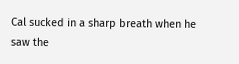Cal sucked in a sharp breath when he saw the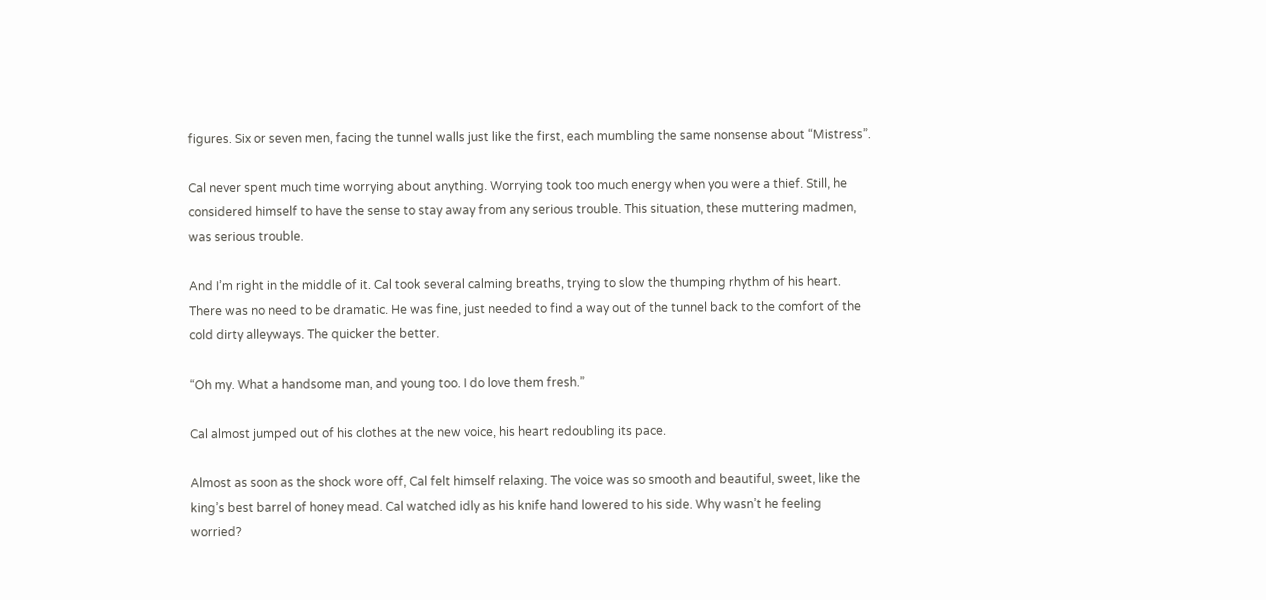figures. Six or seven men, facing the tunnel walls just like the first, each mumbling the same nonsense about “Mistress”.

Cal never spent much time worrying about anything. Worrying took too much energy when you were a thief. Still, he considered himself to have the sense to stay away from any serious trouble. This situation, these muttering madmen, was serious trouble.

And I’m right in the middle of it. Cal took several calming breaths, trying to slow the thumping rhythm of his heart. There was no need to be dramatic. He was fine, just needed to find a way out of the tunnel back to the comfort of the cold dirty alleyways. The quicker the better.

“Oh my. What a handsome man, and young too. I do love them fresh.”

Cal almost jumped out of his clothes at the new voice, his heart redoubling its pace.

Almost as soon as the shock wore off, Cal felt himself relaxing. The voice was so smooth and beautiful, sweet, like the king’s best barrel of honey mead. Cal watched idly as his knife hand lowered to his side. Why wasn’t he feeling worried?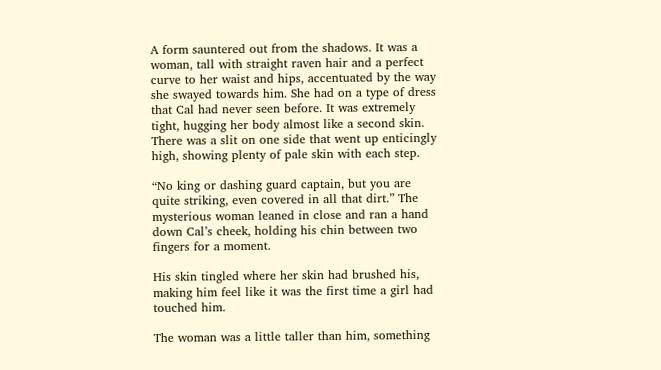A form sauntered out from the shadows. It was a woman, tall with straight raven hair and a perfect curve to her waist and hips, accentuated by the way she swayed towards him. She had on a type of dress that Cal had never seen before. It was extremely tight, hugging her body almost like a second skin. There was a slit on one side that went up enticingly high, showing plenty of pale skin with each step.

“No king or dashing guard captain, but you are quite striking, even covered in all that dirt.” The mysterious woman leaned in close and ran a hand down Cal’s cheek, holding his chin between two fingers for a moment.

His skin tingled where her skin had brushed his, making him feel like it was the first time a girl had touched him.

The woman was a little taller than him, something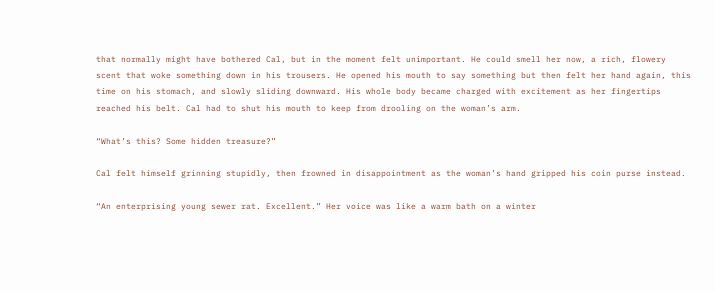that normally might have bothered Cal, but in the moment felt unimportant. He could smell her now, a rich, flowery scent that woke something down in his trousers. He opened his mouth to say something but then felt her hand again, this time on his stomach, and slowly sliding downward. His whole body became charged with excitement as her fingertips reached his belt. Cal had to shut his mouth to keep from drooling on the woman’s arm.

“What’s this? Some hidden treasure?”

Cal felt himself grinning stupidly, then frowned in disappointment as the woman’s hand gripped his coin purse instead.

“An enterprising young sewer rat. Excellent.” Her voice was like a warm bath on a winter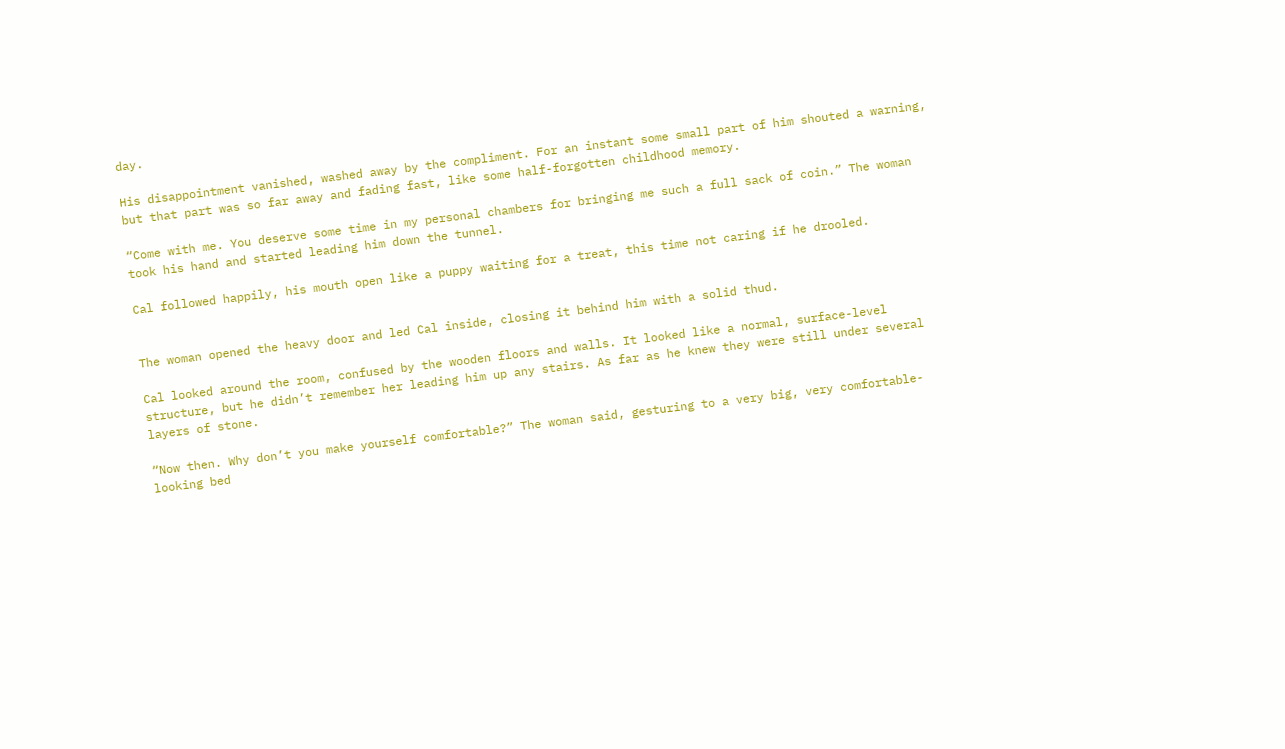day.

His disappointment vanished, washed away by the compliment. For an instant some small part of him shouted a warning, but that part was so far away and fading fast, like some half-forgotten childhood memory.

“Come with me. You deserve some time in my personal chambers for bringing me such a full sack of coin.” The woman took his hand and started leading him down the tunnel.

Cal followed happily, his mouth open like a puppy waiting for a treat, this time not caring if he drooled.


The woman opened the heavy door and led Cal inside, closing it behind him with a solid thud.

Cal looked around the room, confused by the wooden floors and walls. It looked like a normal, surface-level structure, but he didn’t remember her leading him up any stairs. As far as he knew they were still under several layers of stone.

“Now then. Why don’t you make yourself comfortable?” The woman said, gesturing to a very big, very comfortable-looking bed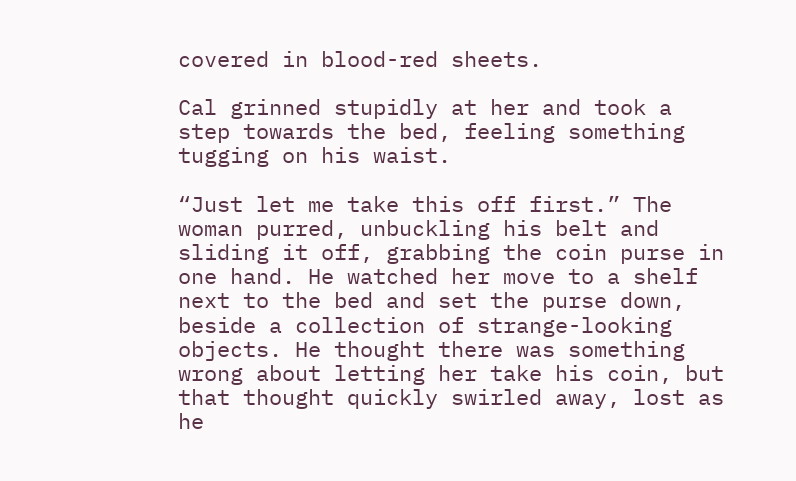covered in blood-red sheets.

Cal grinned stupidly at her and took a step towards the bed, feeling something tugging on his waist.

“Just let me take this off first.” The woman purred, unbuckling his belt and sliding it off, grabbing the coin purse in one hand. He watched her move to a shelf next to the bed and set the purse down, beside a collection of strange-looking objects. He thought there was something wrong about letting her take his coin, but that thought quickly swirled away, lost as he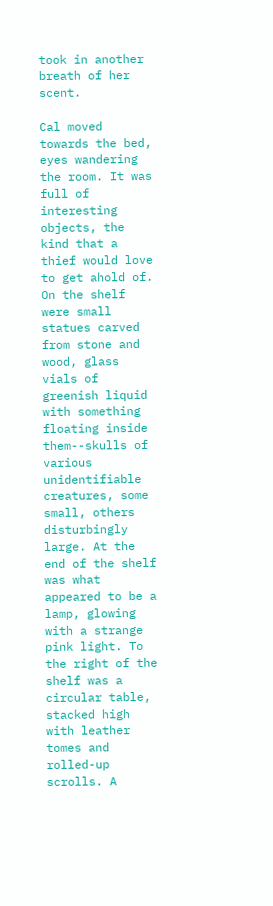took in another breath of her scent.

Cal moved towards the bed, eyes wandering the room. It was full of interesting objects, the kind that a thief would love to get ahold of. On the shelf were small statues carved from stone and wood, glass vials of greenish liquid with something floating inside them--skulls of various unidentifiable creatures, some small, others disturbingly large. At the end of the shelf was what appeared to be a lamp, glowing with a strange pink light. To the right of the shelf was a circular table, stacked high with leather tomes and rolled-up scrolls. A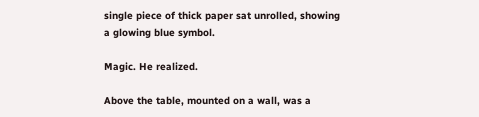single piece of thick paper sat unrolled, showing a glowing blue symbol.

Magic. He realized.

Above the table, mounted on a wall, was a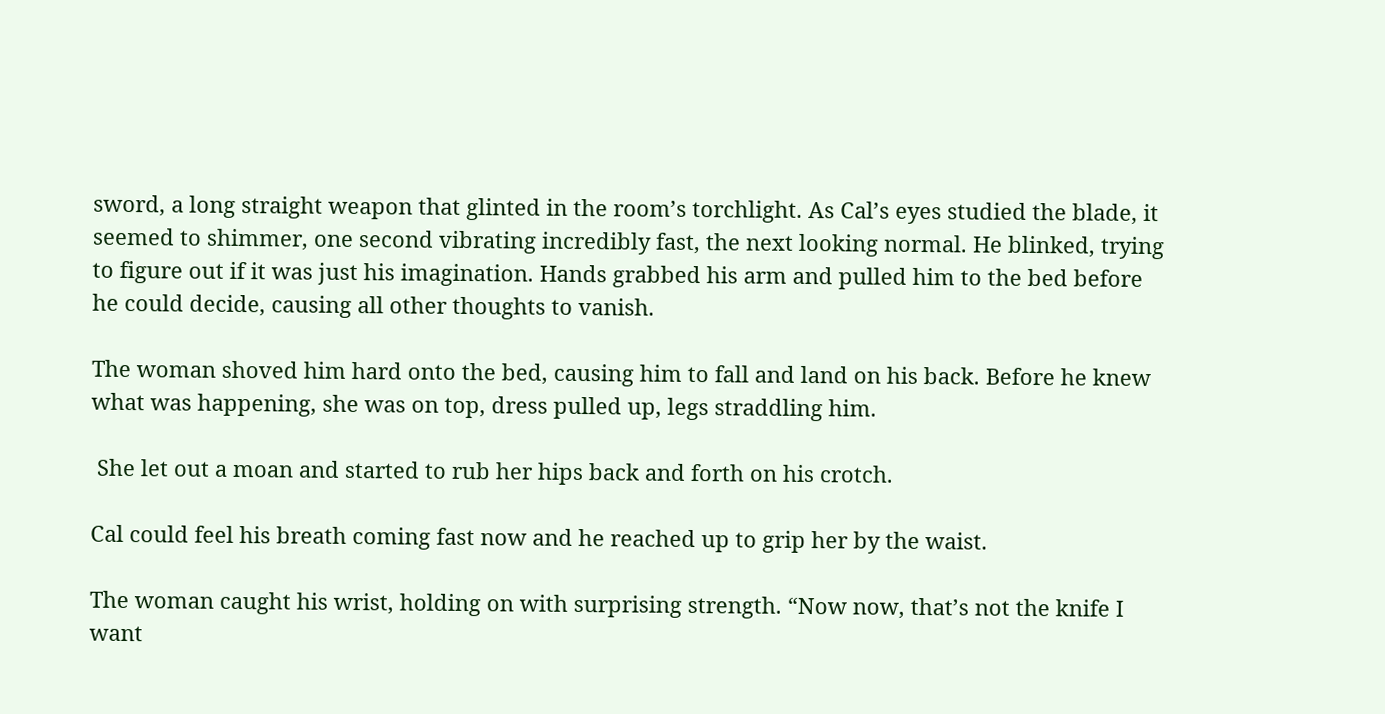sword, a long straight weapon that glinted in the room’s torchlight. As Cal’s eyes studied the blade, it seemed to shimmer, one second vibrating incredibly fast, the next looking normal. He blinked, trying to figure out if it was just his imagination. Hands grabbed his arm and pulled him to the bed before he could decide, causing all other thoughts to vanish.

The woman shoved him hard onto the bed, causing him to fall and land on his back. Before he knew what was happening, she was on top, dress pulled up, legs straddling him.

 She let out a moan and started to rub her hips back and forth on his crotch.

Cal could feel his breath coming fast now and he reached up to grip her by the waist.

The woman caught his wrist, holding on with surprising strength. “Now now, that’s not the knife I want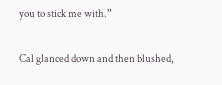you to stick me with.”

Cal glanced down and then blushed,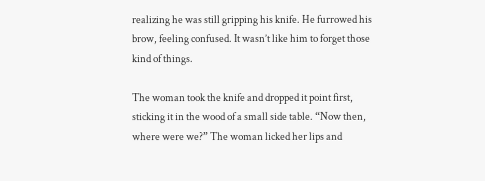realizing he was still gripping his knife. He furrowed his brow, feeling confused. It wasn’t like him to forget those kind of things.

The woman took the knife and dropped it point first, sticking it in the wood of a small side table. “Now then, where were we?” The woman licked her lips and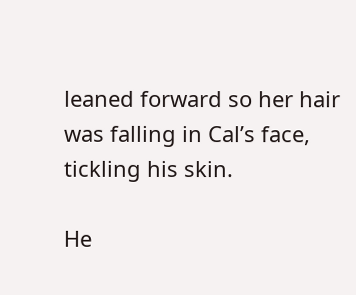leaned forward so her hair was falling in Cal’s face, tickling his skin.

He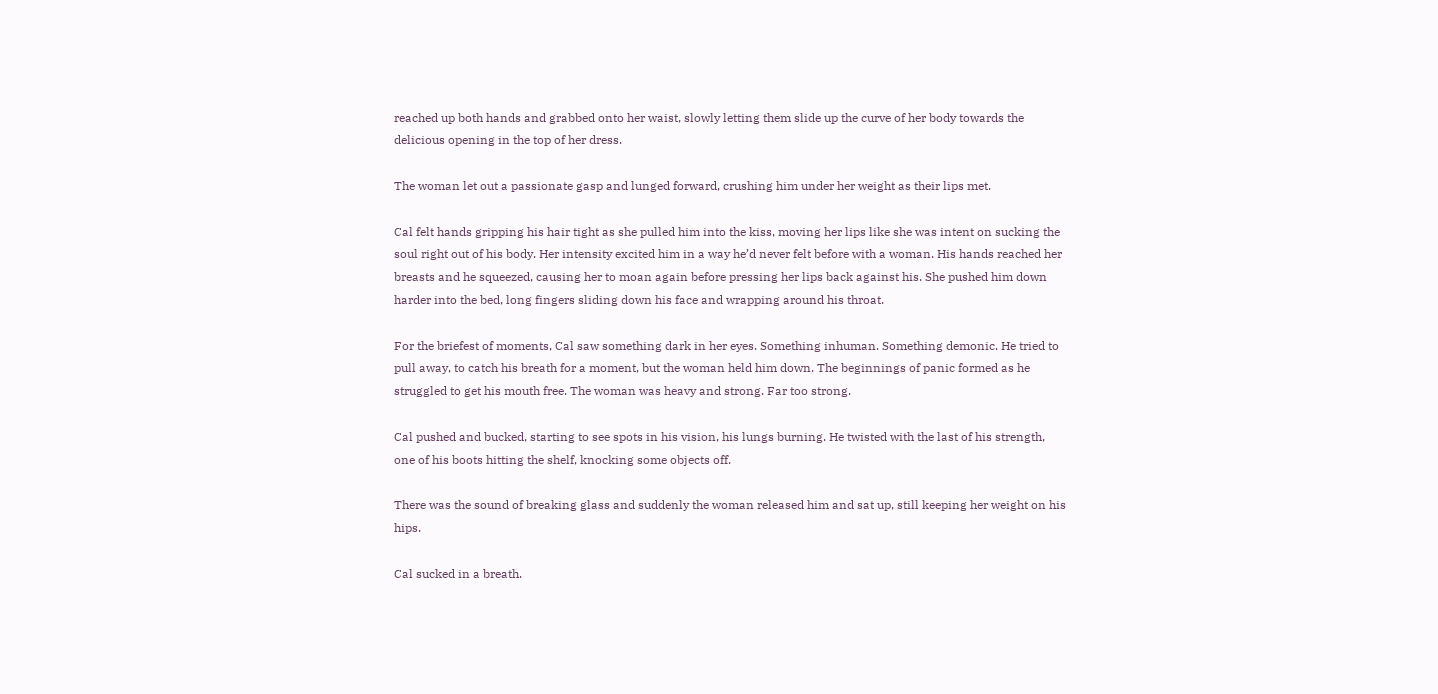reached up both hands and grabbed onto her waist, slowly letting them slide up the curve of her body towards the delicious opening in the top of her dress.

The woman let out a passionate gasp and lunged forward, crushing him under her weight as their lips met.

Cal felt hands gripping his hair tight as she pulled him into the kiss, moving her lips like she was intent on sucking the soul right out of his body. Her intensity excited him in a way he’d never felt before with a woman. His hands reached her breasts and he squeezed, causing her to moan again before pressing her lips back against his. She pushed him down harder into the bed, long fingers sliding down his face and wrapping around his throat.

For the briefest of moments, Cal saw something dark in her eyes. Something inhuman. Something demonic. He tried to pull away, to catch his breath for a moment, but the woman held him down. The beginnings of panic formed as he struggled to get his mouth free. The woman was heavy and strong. Far too strong.

Cal pushed and bucked, starting to see spots in his vision, his lungs burning. He twisted with the last of his strength, one of his boots hitting the shelf, knocking some objects off.

There was the sound of breaking glass and suddenly the woman released him and sat up, still keeping her weight on his hips.

Cal sucked in a breath.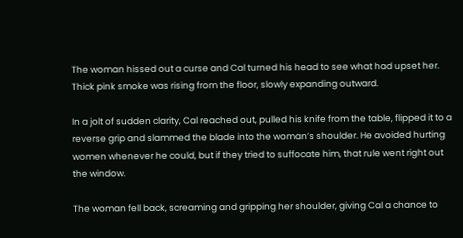The woman hissed out a curse and Cal turned his head to see what had upset her. Thick pink smoke was rising from the floor, slowly expanding outward.

In a jolt of sudden clarity, Cal reached out, pulled his knife from the table, flipped it to a reverse grip and slammed the blade into the woman’s shoulder. He avoided hurting women whenever he could, but if they tried to suffocate him, that rule went right out the window.

The woman fell back, screaming and gripping her shoulder, giving Cal a chance to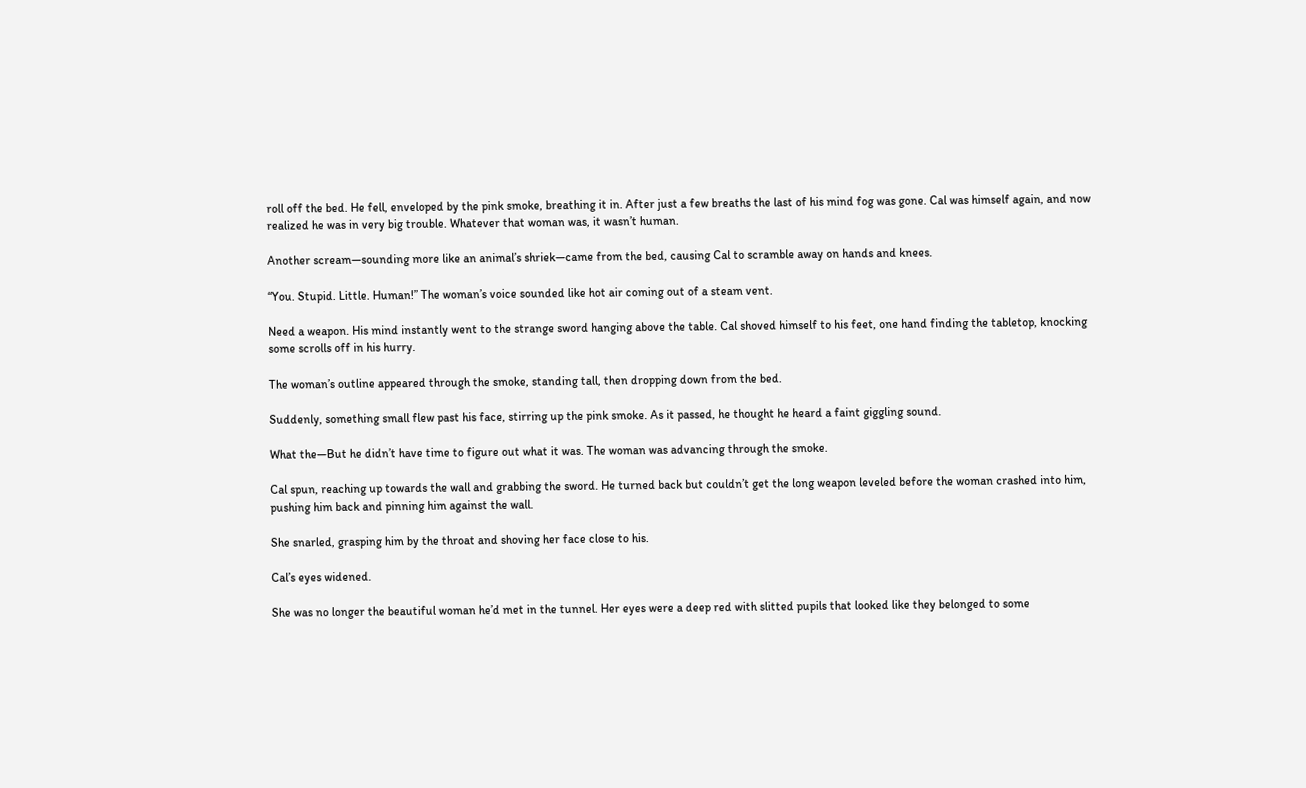roll off the bed. He fell, enveloped by the pink smoke, breathing it in. After just a few breaths the last of his mind fog was gone. Cal was himself again, and now realized he was in very big trouble. Whatever that woman was, it wasn’t human.

Another scream—sounding more like an animal’s shriek—came from the bed, causing Cal to scramble away on hands and knees.

“You. Stupid. Little. Human!” The woman’s voice sounded like hot air coming out of a steam vent.

Need a weapon. His mind instantly went to the strange sword hanging above the table. Cal shoved himself to his feet, one hand finding the tabletop, knocking some scrolls off in his hurry.

The woman’s outline appeared through the smoke, standing tall, then dropping down from the bed.

Suddenly, something small flew past his face, stirring up the pink smoke. As it passed, he thought he heard a faint giggling sound.

What the—But he didn’t have time to figure out what it was. The woman was advancing through the smoke.

Cal spun, reaching up towards the wall and grabbing the sword. He turned back but couldn’t get the long weapon leveled before the woman crashed into him, pushing him back and pinning him against the wall.

She snarled, grasping him by the throat and shoving her face close to his.

Cal’s eyes widened.

She was no longer the beautiful woman he’d met in the tunnel. Her eyes were a deep red with slitted pupils that looked like they belonged to some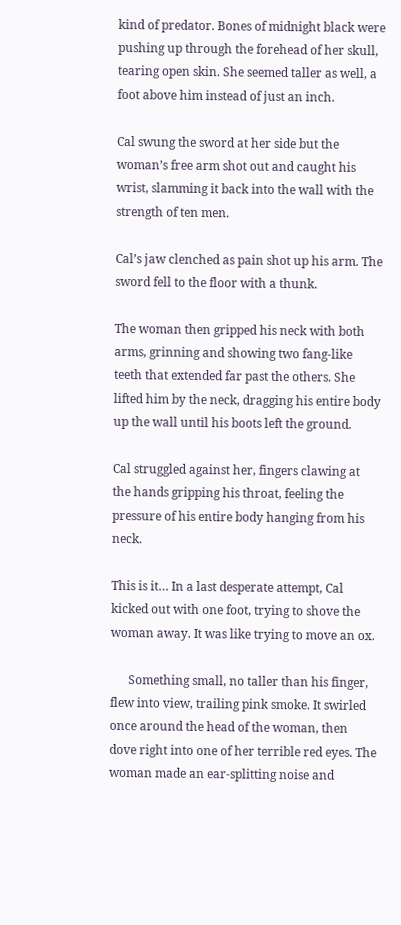kind of predator. Bones of midnight black were pushing up through the forehead of her skull, tearing open skin. She seemed taller as well, a foot above him instead of just an inch.

Cal swung the sword at her side but the woman’s free arm shot out and caught his wrist, slamming it back into the wall with the strength of ten men.

Cal’s jaw clenched as pain shot up his arm. The sword fell to the floor with a thunk.

The woman then gripped his neck with both arms, grinning and showing two fang-like teeth that extended far past the others. She lifted him by the neck, dragging his entire body up the wall until his boots left the ground.

Cal struggled against her, fingers clawing at the hands gripping his throat, feeling the pressure of his entire body hanging from his neck.

This is it… In a last desperate attempt, Cal kicked out with one foot, trying to shove the woman away. It was like trying to move an ox.

      Something small, no taller than his finger, flew into view, trailing pink smoke. It swirled once around the head of the woman, then dove right into one of her terrible red eyes. The woman made an ear-splitting noise and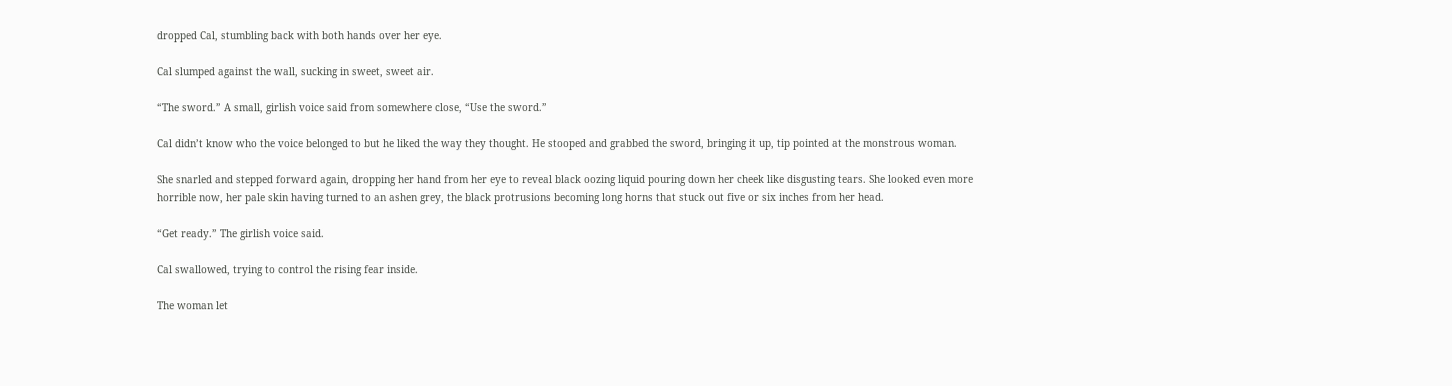dropped Cal, stumbling back with both hands over her eye.

Cal slumped against the wall, sucking in sweet, sweet air.

“The sword.” A small, girlish voice said from somewhere close, “Use the sword.”

Cal didn’t know who the voice belonged to but he liked the way they thought. He stooped and grabbed the sword, bringing it up, tip pointed at the monstrous woman.

She snarled and stepped forward again, dropping her hand from her eye to reveal black oozing liquid pouring down her cheek like disgusting tears. She looked even more horrible now, her pale skin having turned to an ashen grey, the black protrusions becoming long horns that stuck out five or six inches from her head.

“Get ready.” The girlish voice said.

Cal swallowed, trying to control the rising fear inside.

The woman let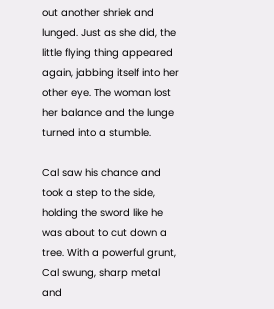out another shriek and lunged. Just as she did, the little flying thing appeared again, jabbing itself into her other eye. The woman lost her balance and the lunge turned into a stumble.

Cal saw his chance and took a step to the side, holding the sword like he was about to cut down a tree. With a powerful grunt, Cal swung, sharp metal and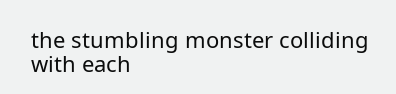the stumbling monster colliding with each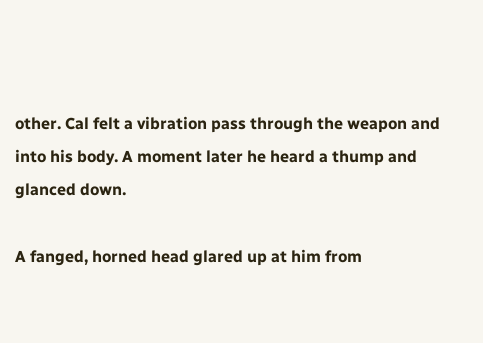other. Cal felt a vibration pass through the weapon and into his body. A moment later he heard a thump and glanced down.

A fanged, horned head glared up at him from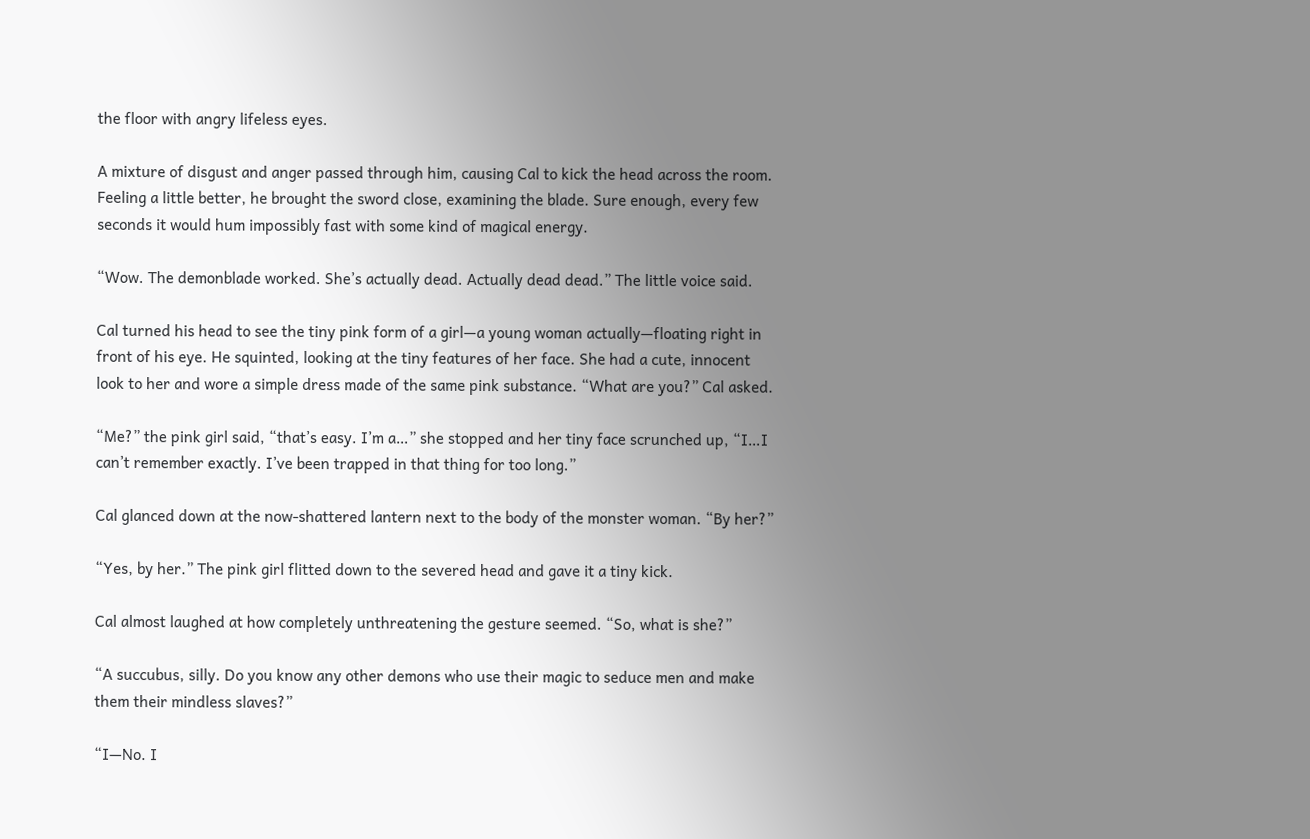the floor with angry lifeless eyes.

A mixture of disgust and anger passed through him, causing Cal to kick the head across the room. Feeling a little better, he brought the sword close, examining the blade. Sure enough, every few seconds it would hum impossibly fast with some kind of magical energy.

“Wow. The demonblade worked. She’s actually dead. Actually dead dead.” The little voice said.

Cal turned his head to see the tiny pink form of a girl—a young woman actually—floating right in front of his eye. He squinted, looking at the tiny features of her face. She had a cute, innocent look to her and wore a simple dress made of the same pink substance. “What are you?” Cal asked.

“Me?” the pink girl said, “that’s easy. I’m a…” she stopped and her tiny face scrunched up, “I…I can’t remember exactly. I’ve been trapped in that thing for too long.”

Cal glanced down at the now-shattered lantern next to the body of the monster woman. “By her?”

“Yes, by her.” The pink girl flitted down to the severed head and gave it a tiny kick.

Cal almost laughed at how completely unthreatening the gesture seemed. “So, what is she?”

“A succubus, silly. Do you know any other demons who use their magic to seduce men and make them their mindless slaves?”

“I—No. I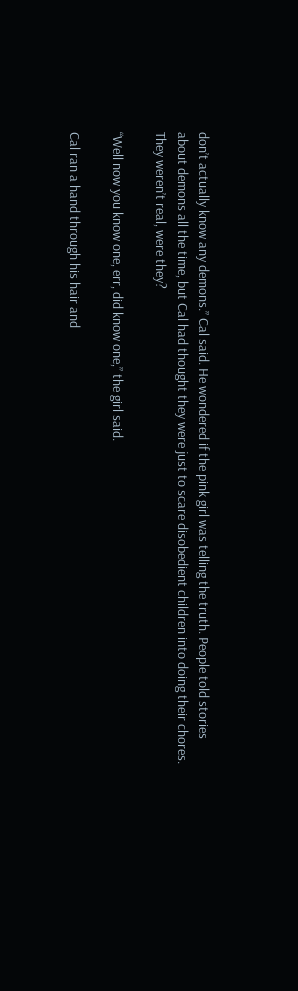don’t actually know any demons.” Cal said. He wondered if the pink girl was telling the truth. People told stories about demons all the time, but Cal had thought they were just to scare disobedient children into doing their chores. They weren’t real, were they?

“Well now you know one, err, did know one,” the girl said.

Cal ran a hand through his hair and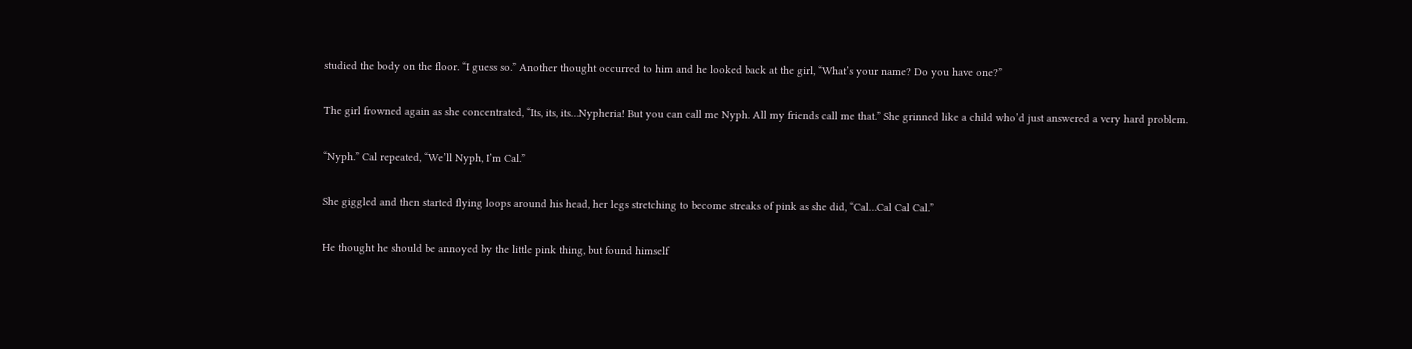studied the body on the floor. “I guess so.” Another thought occurred to him and he looked back at the girl, “What’s your name? Do you have one?”

The girl frowned again as she concentrated, “Its, its, its…Nypheria! But you can call me Nyph. All my friends call me that.” She grinned like a child who’d just answered a very hard problem.

“Nyph.” Cal repeated, “We’ll Nyph, I’m Cal.”

She giggled and then started flying loops around his head, her legs stretching to become streaks of pink as she did, “Cal…Cal Cal Cal.”

He thought he should be annoyed by the little pink thing, but found himself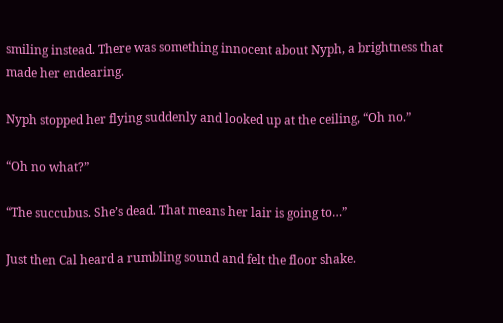smiling instead. There was something innocent about Nyph, a brightness that made her endearing.

Nyph stopped her flying suddenly and looked up at the ceiling, “Oh no.”

“Oh no what?”

“The succubus. She’s dead. That means her lair is going to…”

Just then Cal heard a rumbling sound and felt the floor shake.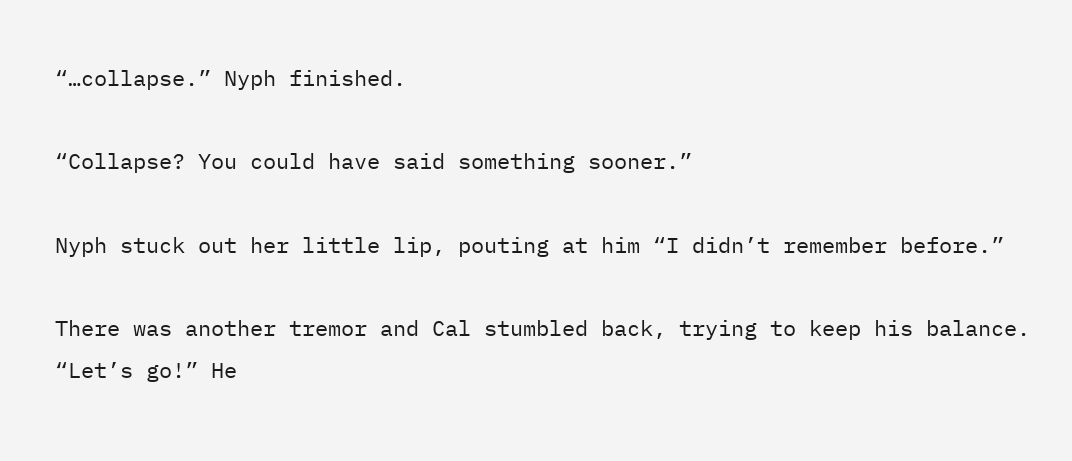“…collapse.” Nyph finished.

“Collapse? You could have said something sooner.”

Nyph stuck out her little lip, pouting at him “I didn’t remember before.”

There was another tremor and Cal stumbled back, trying to keep his balance. “Let’s go!” He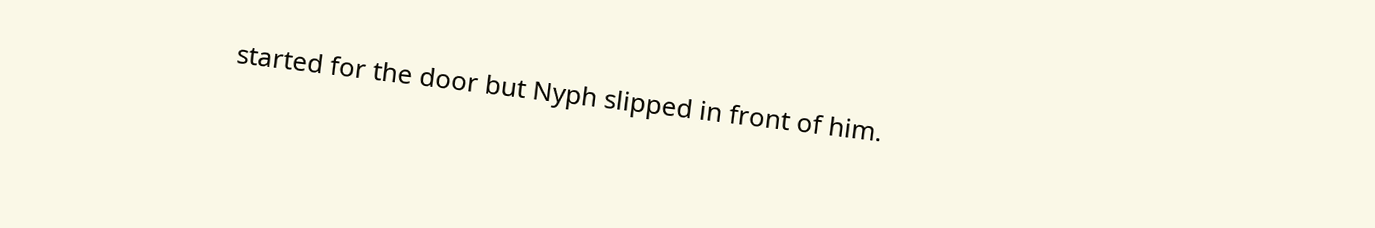started for the door but Nyph slipped in front of him.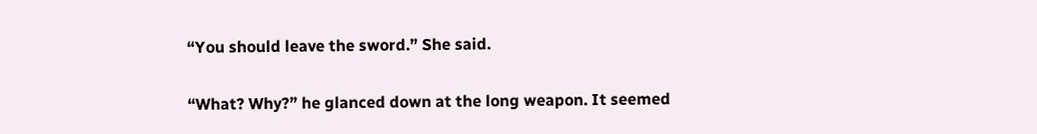“You should leave the sword.” She said.

“What? Why?” he glanced down at the long weapon. It seemed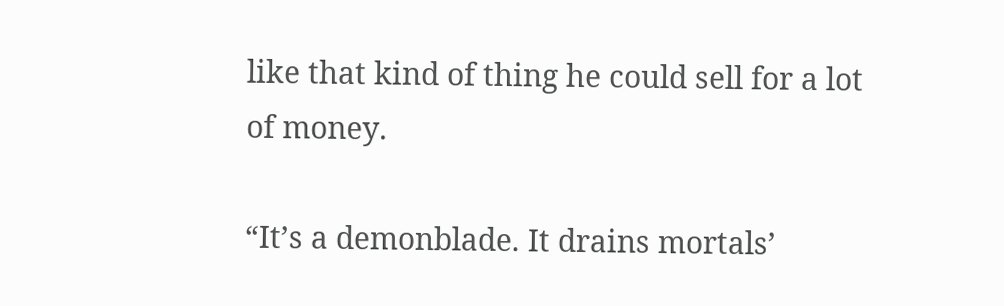like that kind of thing he could sell for a lot of money.

“It’s a demonblade. It drains mortals’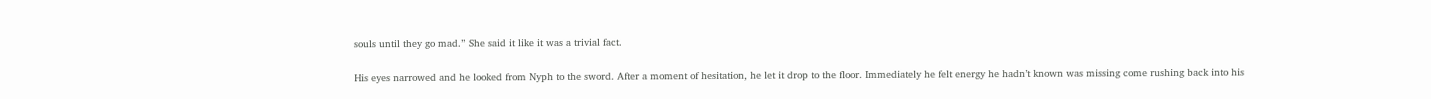souls until they go mad.” She said it like it was a trivial fact.

His eyes narrowed and he looked from Nyph to the sword. After a moment of hesitation, he let it drop to the floor. Immediately he felt energy he hadn’t known was missing come rushing back into his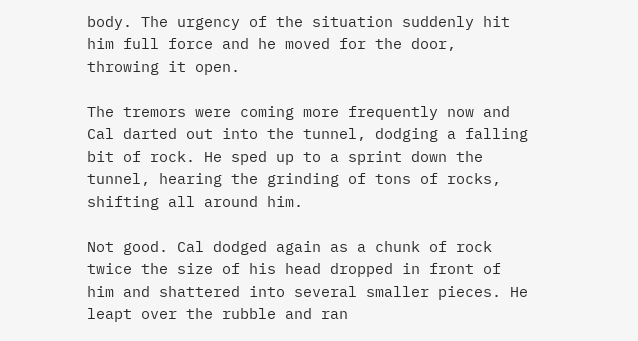body. The urgency of the situation suddenly hit him full force and he moved for the door, throwing it open.

The tremors were coming more frequently now and Cal darted out into the tunnel, dodging a falling bit of rock. He sped up to a sprint down the tunnel, hearing the grinding of tons of rocks, shifting all around him.

Not good. Cal dodged again as a chunk of rock twice the size of his head dropped in front of him and shattered into several smaller pieces. He leapt over the rubble and ran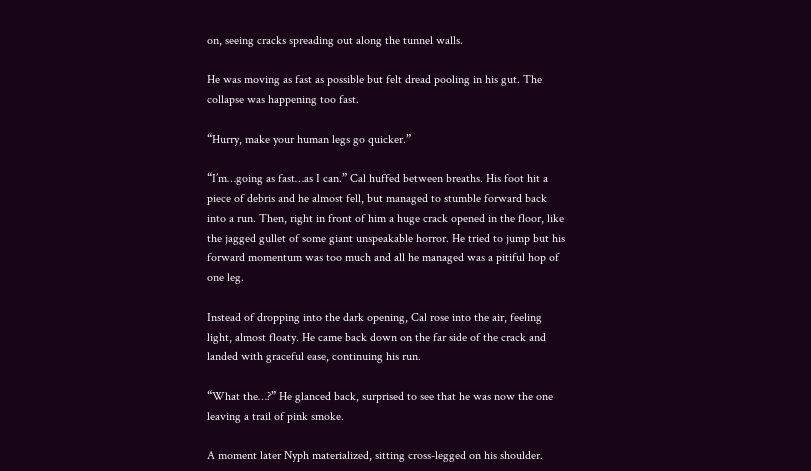on, seeing cracks spreading out along the tunnel walls.

He was moving as fast as possible but felt dread pooling in his gut. The collapse was happening too fast.

“Hurry, make your human legs go quicker.”

“I’m…going as fast…as I can.” Cal huffed between breaths. His foot hit a piece of debris and he almost fell, but managed to stumble forward back into a run. Then, right in front of him a huge crack opened in the floor, like the jagged gullet of some giant unspeakable horror. He tried to jump but his forward momentum was too much and all he managed was a pitiful hop of one leg.

Instead of dropping into the dark opening, Cal rose into the air, feeling light, almost floaty. He came back down on the far side of the crack and landed with graceful ease, continuing his run.

“What the…?” He glanced back, surprised to see that he was now the one leaving a trail of pink smoke.

A moment later Nyph materialized, sitting cross-legged on his shoulder.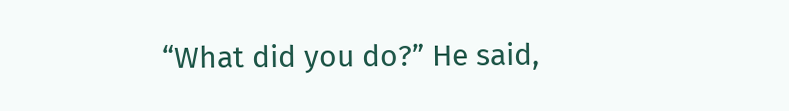“What did you do?” He said,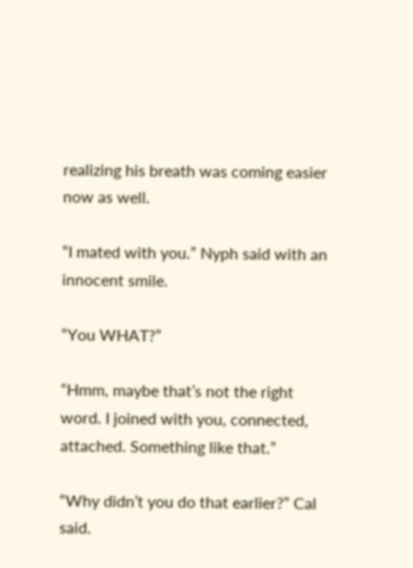realizing his breath was coming easier now as well.

“I mated with you.” Nyph said with an innocent smile.

“You WHAT?”

“Hmm, maybe that’s not the right word. I joined with you, connected, attached. Something like that.”

“Why didn’t you do that earlier?” Cal said.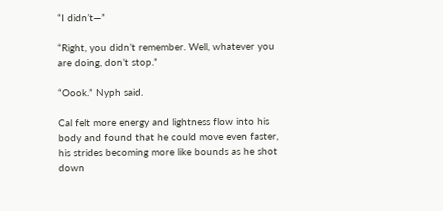“I didn’t—”

“Right, you didn’t remember. Well, whatever you are doing, don’t stop.”

“Oook.” Nyph said.

Cal felt more energy and lightness flow into his body and found that he could move even faster, his strides becoming more like bounds as he shot down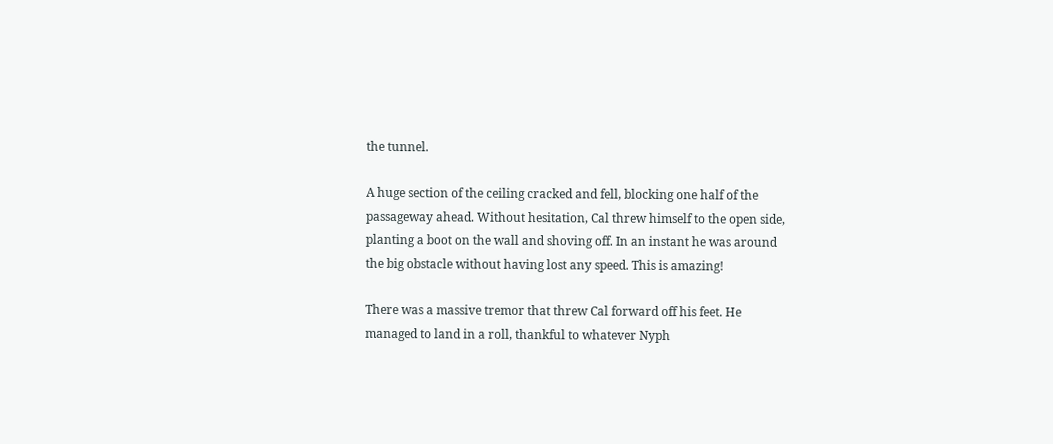the tunnel.

A huge section of the ceiling cracked and fell, blocking one half of the passageway ahead. Without hesitation, Cal threw himself to the open side, planting a boot on the wall and shoving off. In an instant he was around the big obstacle without having lost any speed. This is amazing!

There was a massive tremor that threw Cal forward off his feet. He managed to land in a roll, thankful to whatever Nyph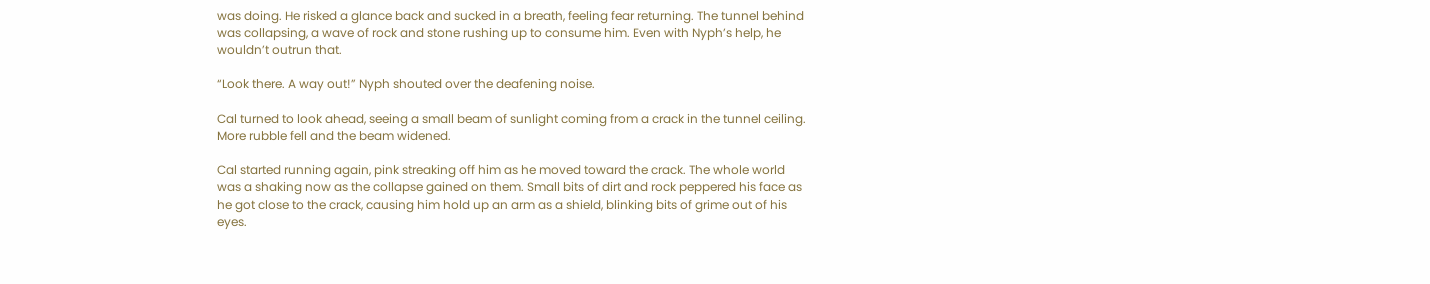was doing. He risked a glance back and sucked in a breath, feeling fear returning. The tunnel behind was collapsing, a wave of rock and stone rushing up to consume him. Even with Nyph’s help, he wouldn’t outrun that.

“Look there. A way out!” Nyph shouted over the deafening noise.

Cal turned to look ahead, seeing a small beam of sunlight coming from a crack in the tunnel ceiling. More rubble fell and the beam widened.

Cal started running again, pink streaking off him as he moved toward the crack. The whole world was a shaking now as the collapse gained on them. Small bits of dirt and rock peppered his face as he got close to the crack, causing him hold up an arm as a shield, blinking bits of grime out of his eyes.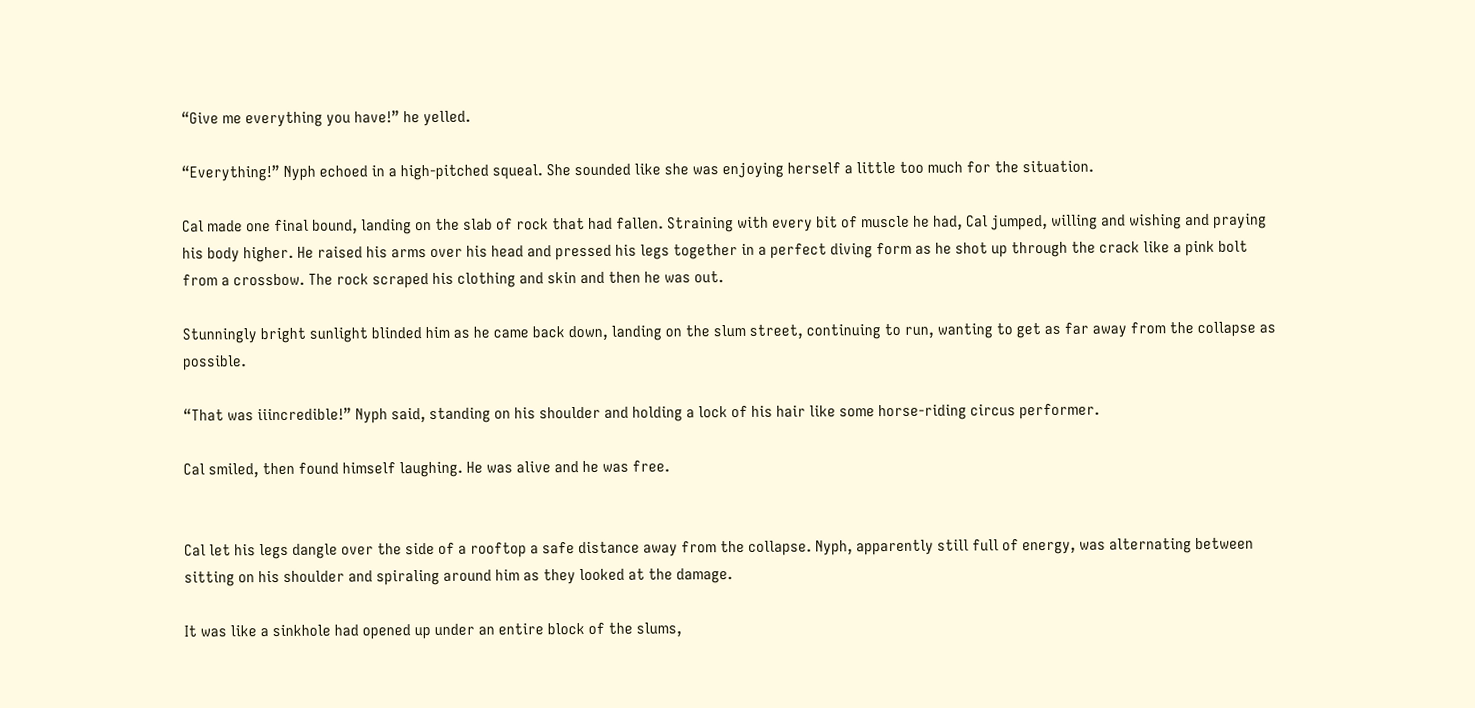“Give me everything you have!” he yelled.

“Everything!” Nyph echoed in a high-pitched squeal. She sounded like she was enjoying herself a little too much for the situation.

Cal made one final bound, landing on the slab of rock that had fallen. Straining with every bit of muscle he had, Cal jumped, willing and wishing and praying his body higher. He raised his arms over his head and pressed his legs together in a perfect diving form as he shot up through the crack like a pink bolt from a crossbow. The rock scraped his clothing and skin and then he was out.

Stunningly bright sunlight blinded him as he came back down, landing on the slum street, continuing to run, wanting to get as far away from the collapse as possible.

“That was iiincredible!” Nyph said, standing on his shoulder and holding a lock of his hair like some horse-riding circus performer.

Cal smiled, then found himself laughing. He was alive and he was free.


Cal let his legs dangle over the side of a rooftop a safe distance away from the collapse. Nyph, apparently still full of energy, was alternating between sitting on his shoulder and spiraling around him as they looked at the damage.

It was like a sinkhole had opened up under an entire block of the slums,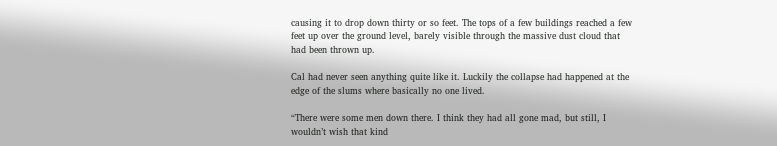causing it to drop down thirty or so feet. The tops of a few buildings reached a few feet up over the ground level, barely visible through the massive dust cloud that had been thrown up.

Cal had never seen anything quite like it. Luckily the collapse had happened at the edge of the slums where basically no one lived.

“There were some men down there. I think they had all gone mad, but still, I wouldn’t wish that kind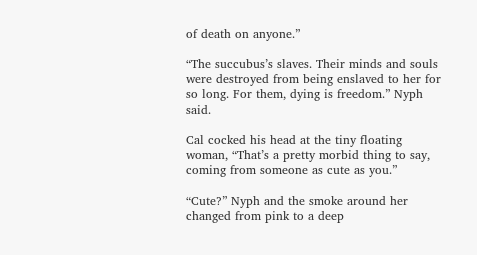of death on anyone.”

“The succubus’s slaves. Their minds and souls were destroyed from being enslaved to her for so long. For them, dying is freedom.” Nyph said.

Cal cocked his head at the tiny floating woman, “That’s a pretty morbid thing to say, coming from someone as cute as you.”

“Cute?” Nyph and the smoke around her changed from pink to a deep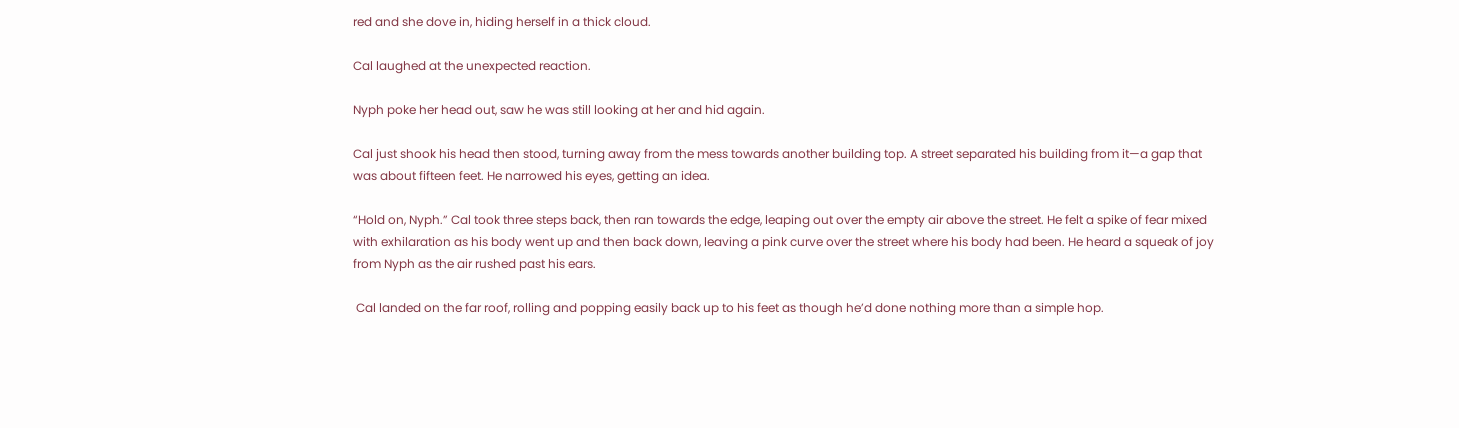red and she dove in, hiding herself in a thick cloud.

Cal laughed at the unexpected reaction.

Nyph poke her head out, saw he was still looking at her and hid again.

Cal just shook his head then stood, turning away from the mess towards another building top. A street separated his building from it—a gap that was about fifteen feet. He narrowed his eyes, getting an idea.

“Hold on, Nyph.” Cal took three steps back, then ran towards the edge, leaping out over the empty air above the street. He felt a spike of fear mixed with exhilaration as his body went up and then back down, leaving a pink curve over the street where his body had been. He heard a squeak of joy from Nyph as the air rushed past his ears.

 Cal landed on the far roof, rolling and popping easily back up to his feet as though he’d done nothing more than a simple hop.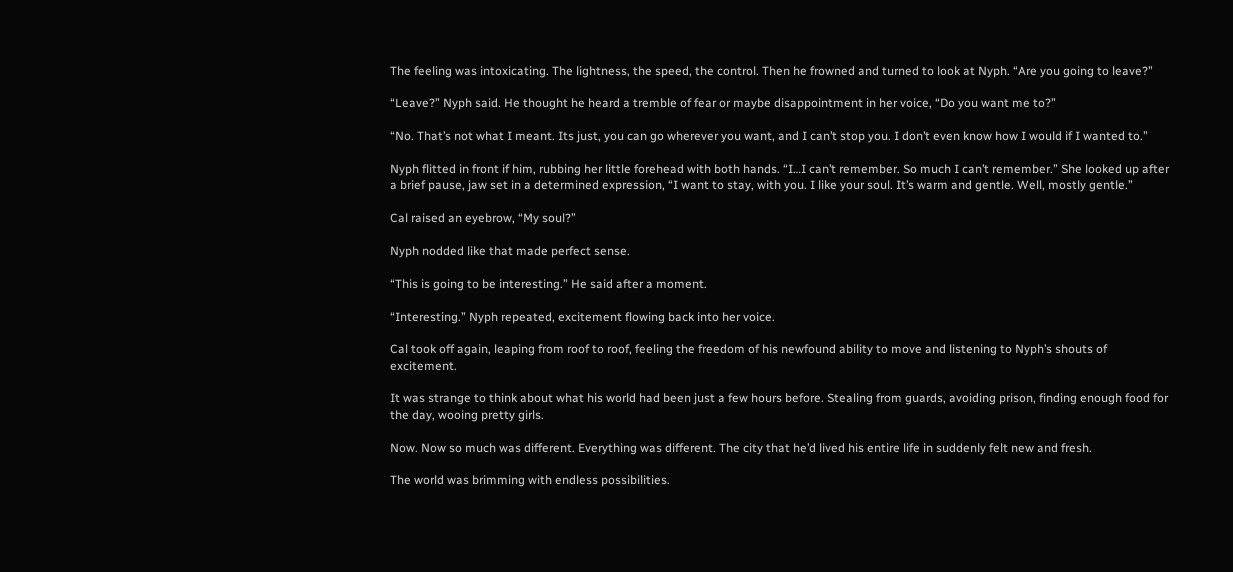The feeling was intoxicating. The lightness, the speed, the control. Then he frowned and turned to look at Nyph. “Are you going to leave?”

“Leave?” Nyph said. He thought he heard a tremble of fear or maybe disappointment in her voice, “Do you want me to?”

“No. That’s not what I meant. Its just, you can go wherever you want, and I can’t stop you. I don’t even know how I would if I wanted to.”

Nyph flitted in front if him, rubbing her little forehead with both hands. “I…I can’t remember. So much I can’t remember.” She looked up after a brief pause, jaw set in a determined expression, “I want to stay, with you. I like your soul. It’s warm and gentle. Well, mostly gentle.”

Cal raised an eyebrow, “My soul?”

Nyph nodded like that made perfect sense.

“This is going to be interesting.” He said after a moment.

“Interesting.” Nyph repeated, excitement flowing back into her voice.

Cal took off again, leaping from roof to roof, feeling the freedom of his newfound ability to move and listening to Nyph’s shouts of excitement.

It was strange to think about what his world had been just a few hours before. Stealing from guards, avoiding prison, finding enough food for the day, wooing pretty girls.

Now. Now so much was different. Everything was different. The city that he’d lived his entire life in suddenly felt new and fresh.

The world was brimming with endless possibilities.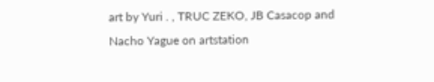art by Yuri . , TRUC ZEKO, JB Casacop and Nacho Yague on artstation